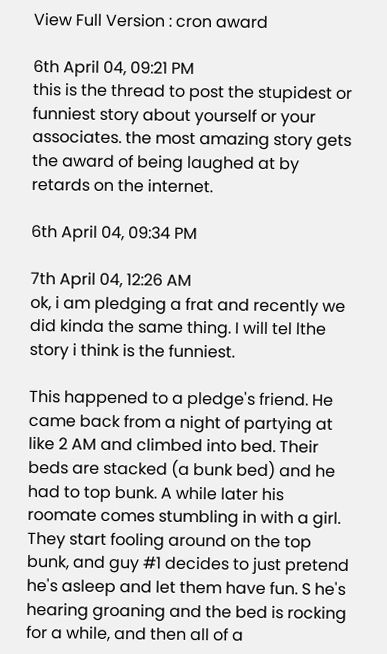View Full Version : cron award

6th April 04, 09:21 PM
this is the thread to post the stupidest or funniest story about yourself or your associates. the most amazing story gets the award of being laughed at by retards on the internet.

6th April 04, 09:34 PM

7th April 04, 12:26 AM
ok, i am pledging a frat and recently we did kinda the same thing. I will tel lthe story i think is the funniest.

This happened to a pledge's friend. He came back from a night of partying at like 2 AM and climbed into bed. Their beds are stacked (a bunk bed) and he had to top bunk. A while later his roomate comes stumbling in with a girl. They start fooling around on the top bunk, and guy #1 decides to just pretend he's asleep and let them have fun. S he's hearing groaning and the bed is rocking for a while, and then all of a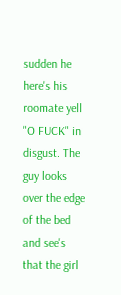sudden he here's his roomate yell "O FUCK" in disgust. The guy looks over the edge of the bed and see's that the girl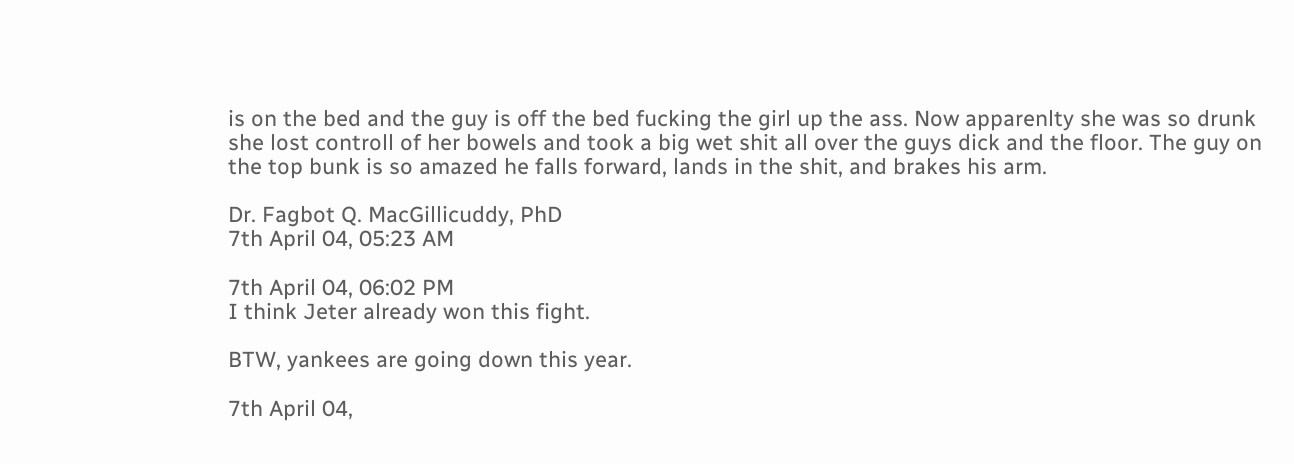is on the bed and the guy is off the bed fucking the girl up the ass. Now apparenlty she was so drunk she lost controll of her bowels and took a big wet shit all over the guys dick and the floor. The guy on the top bunk is so amazed he falls forward, lands in the shit, and brakes his arm.

Dr. Fagbot Q. MacGillicuddy, PhD
7th April 04, 05:23 AM

7th April 04, 06:02 PM
I think Jeter already won this fight.

BTW, yankees are going down this year.

7th April 04,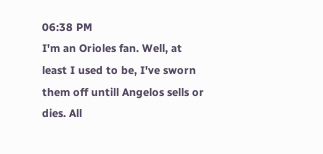06:38 PM
I'm an Orioles fan. Well, at least I used to be, I've sworn them off untill Angelos sells or dies. All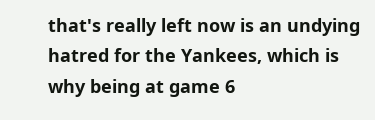that's really left now is an undying hatred for the Yankees, which is why being at game 6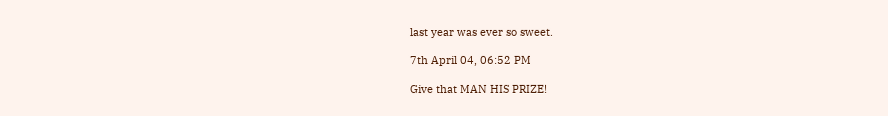last year was ever so sweet.

7th April 04, 06:52 PM

Give that MAN HIS PRIZE!